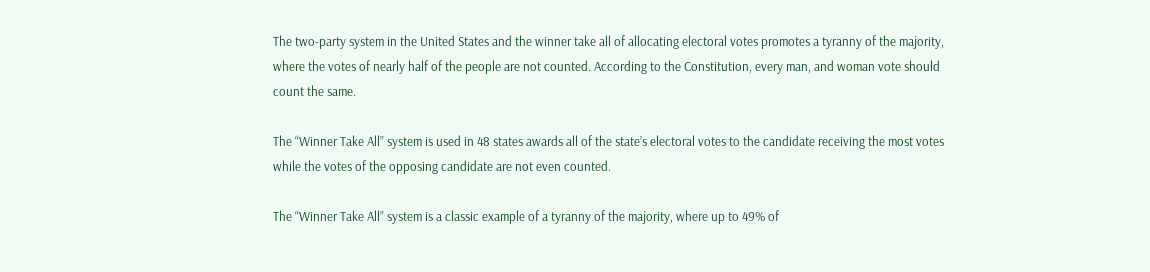The two-party system in the United States and the winner take all of allocating electoral votes promotes a tyranny of the majority, where the votes of nearly half of the people are not counted. According to the Constitution, every man, and woman vote should count the same.

The “Winner Take All” system is used in 48 states awards all of the state’s electoral votes to the candidate receiving the most votes while the votes of the opposing candidate are not even counted.

The “Winner Take All” system is a classic example of a tyranny of the majority, where up to 49% of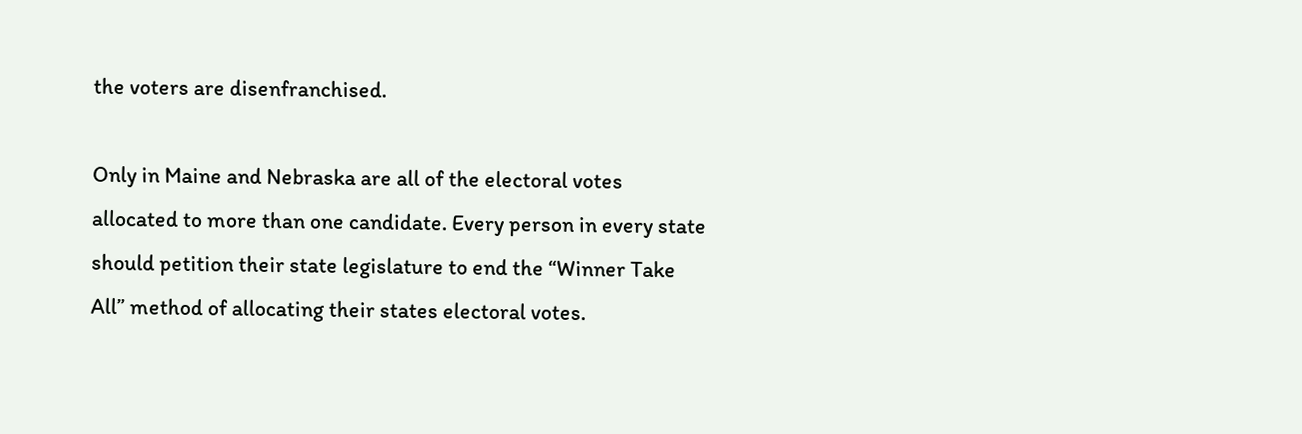the voters are disenfranchised.

Only in Maine and Nebraska are all of the electoral votes allocated to more than one candidate. Every person in every state should petition their state legislature to end the “Winner Take All” method of allocating their states electoral votes.